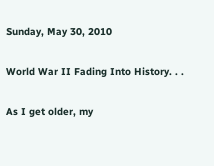Sunday, May 30, 2010

World War II Fading Into History. . .

As I get older, my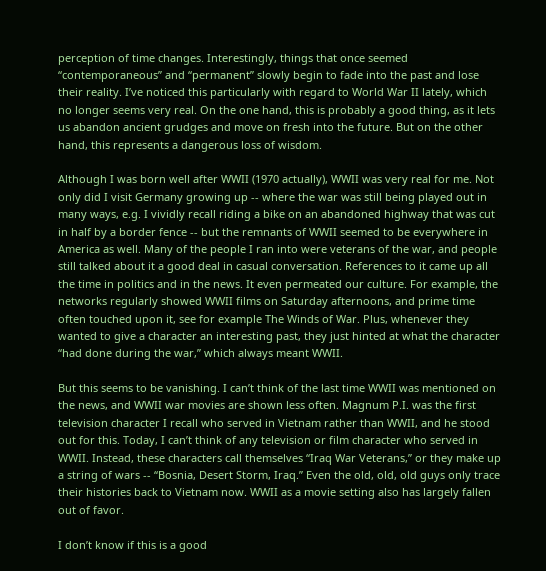perception of time changes. Interestingly, things that once seemed “contemporaneous” and “permanent” slowly begin to fade into the past and lose their reality. I’ve noticed this particularly with regard to World War II lately, which no longer seems very real. On the one hand, this is probably a good thing, as it lets us abandon ancient grudges and move on fresh into the future. But on the other hand, this represents a dangerous loss of wisdom.

Although I was born well after WWII (1970 actually), WWII was very real for me. Not only did I visit Germany growing up -- where the war was still being played out in many ways, e.g. I vividly recall riding a bike on an abandoned highway that was cut in half by a border fence -- but the remnants of WWII seemed to be everywhere in America as well. Many of the people I ran into were veterans of the war, and people still talked about it a good deal in casual conversation. References to it came up all the time in politics and in the news. It even permeated our culture. For example, the networks regularly showed WWII films on Saturday afternoons, and prime time often touched upon it, see for example The Winds of War. Plus, whenever they wanted to give a character an interesting past, they just hinted at what the character “had done during the war,” which always meant WWII.

But this seems to be vanishing. I can’t think of the last time WWII was mentioned on the news, and WWII war movies are shown less often. Magnum P.I. was the first television character I recall who served in Vietnam rather than WWII, and he stood out for this. Today, I can’t think of any television or film character who served in WWII. Instead, these characters call themselves “Iraq War Veterans,” or they make up a string of wars -- “Bosnia, Desert Storm, Iraq.” Even the old, old, old guys only trace their histories back to Vietnam now. WWII as a movie setting also has largely fallen out of favor.

I don’t know if this is a good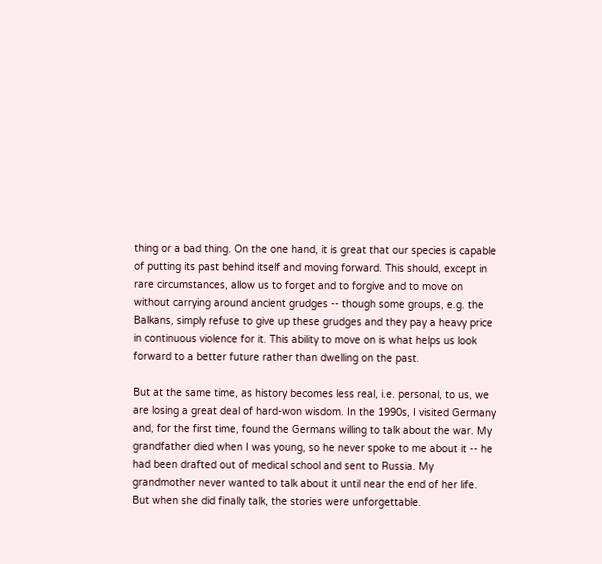thing or a bad thing. On the one hand, it is great that our species is capable of putting its past behind itself and moving forward. This should, except in rare circumstances, allow us to forget and to forgive and to move on without carrying around ancient grudges -- though some groups, e.g. the Balkans, simply refuse to give up these grudges and they pay a heavy price in continuous violence for it. This ability to move on is what helps us look forward to a better future rather than dwelling on the past.

But at the same time, as history becomes less real, i.e. personal, to us, we are losing a great deal of hard-won wisdom. In the 1990s, I visited Germany and, for the first time, found the Germans willing to talk about the war. My grandfather died when I was young, so he never spoke to me about it -- he had been drafted out of medical school and sent to Russia. My grandmother never wanted to talk about it until near the end of her life. But when she did finally talk, the stories were unforgettable.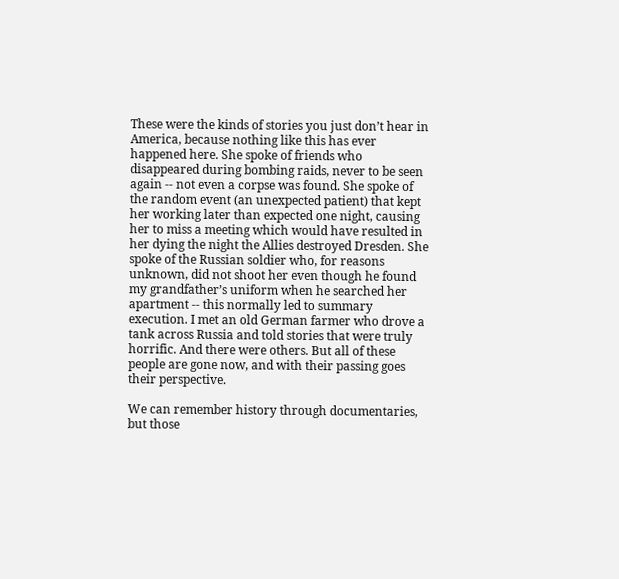These were the kinds of stories you just don’t hear in America, because nothing like this has ever happened here. She spoke of friends who disappeared during bombing raids, never to be seen again -- not even a corpse was found. She spoke of the random event (an unexpected patient) that kept her working later than expected one night, causing her to miss a meeting which would have resulted in her dying the night the Allies destroyed Dresden. She spoke of the Russian soldier who, for reasons unknown, did not shoot her even though he found my grandfather’s uniform when he searched her apartment -- this normally led to summary execution. I met an old German farmer who drove a tank across Russia and told stories that were truly horrific. And there were others. But all of these people are gone now, and with their passing goes their perspective.

We can remember history through documentaries, but those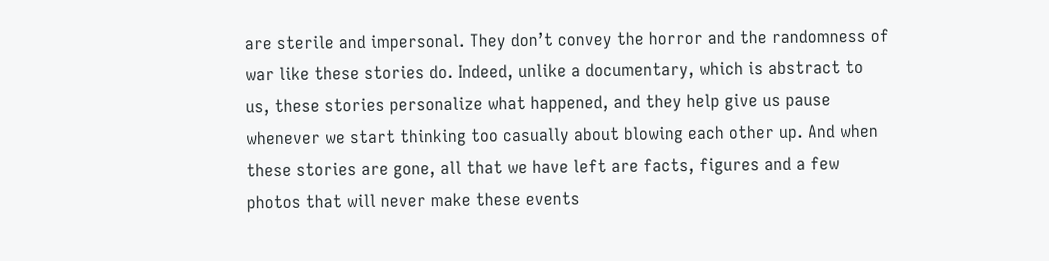are sterile and impersonal. They don’t convey the horror and the randomness of war like these stories do. Indeed, unlike a documentary, which is abstract to us, these stories personalize what happened, and they help give us pause whenever we start thinking too casually about blowing each other up. And when these stories are gone, all that we have left are facts, figures and a few photos that will never make these events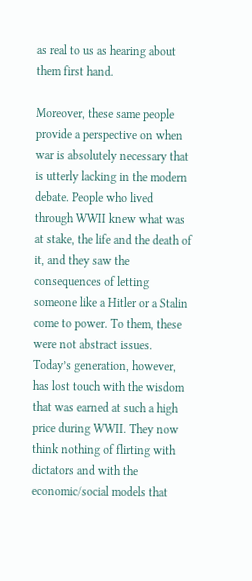as real to us as hearing about them first hand.

Moreover, these same people provide a perspective on when war is absolutely necessary that is utterly lacking in the modern debate. People who lived through WWII knew what was at stake, the life and the death of it, and they saw the consequences of letting someone like a Hitler or a Stalin come to power. To them, these were not abstract issues. Today’s generation, however, has lost touch with the wisdom that was earned at such a high price during WWII. They now think nothing of flirting with dictators and with the economic/social models that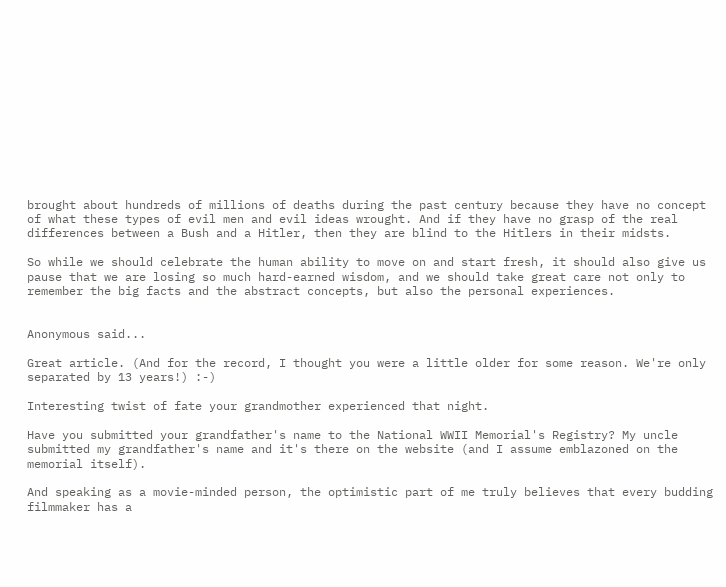brought about hundreds of millions of deaths during the past century because they have no concept of what these types of evil men and evil ideas wrought. And if they have no grasp of the real differences between a Bush and a Hitler, then they are blind to the Hitlers in their midsts.

So while we should celebrate the human ability to move on and start fresh, it should also give us pause that we are losing so much hard-earned wisdom, and we should take great care not only to remember the big facts and the abstract concepts, but also the personal experiences.


Anonymous said...

Great article. (And for the record, I thought you were a little older for some reason. We're only separated by 13 years!) :-)

Interesting twist of fate your grandmother experienced that night.

Have you submitted your grandfather's name to the National WWII Memorial's Registry? My uncle submitted my grandfather's name and it's there on the website (and I assume emblazoned on the memorial itself).

And speaking as a movie-minded person, the optimistic part of me truly believes that every budding filmmaker has a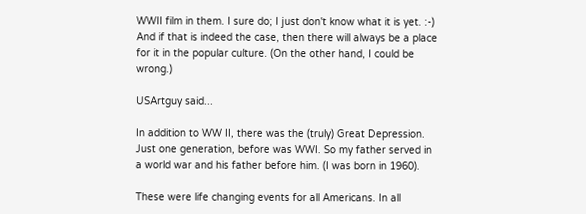WWII film in them. I sure do; I just don't know what it is yet. :-) And if that is indeed the case, then there will always be a place for it in the popular culture. (On the other hand, I could be wrong.)

USArtguy said...

In addition to WW II, there was the (truly) Great Depression. Just one generation, before was WWI. So my father served in a world war and his father before him. (I was born in 1960).

These were life changing events for all Americans. In all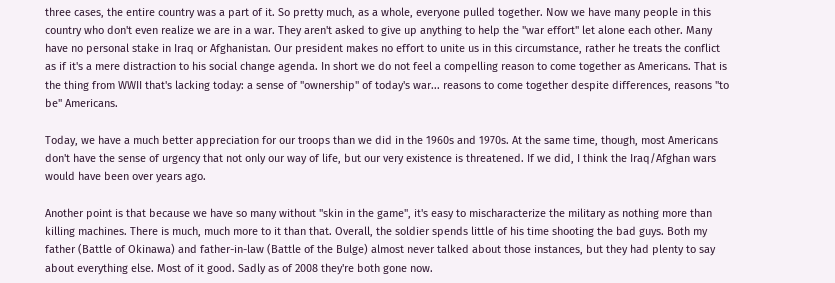three cases, the entire country was a part of it. So pretty much, as a whole, everyone pulled together. Now we have many people in this country who don't even realize we are in a war. They aren't asked to give up anything to help the "war effort" let alone each other. Many have no personal stake in Iraq or Afghanistan. Our president makes no effort to unite us in this circumstance, rather he treats the conflict as if it's a mere distraction to his social change agenda. In short we do not feel a compelling reason to come together as Americans. That is the thing from WWII that's lacking today: a sense of "ownership" of today's war... reasons to come together despite differences, reasons "to be" Americans.

Today, we have a much better appreciation for our troops than we did in the 1960s and 1970s. At the same time, though, most Americans don't have the sense of urgency that not only our way of life, but our very existence is threatened. If we did, I think the Iraq/Afghan wars would have been over years ago.

Another point is that because we have so many without "skin in the game", it's easy to mischaracterize the military as nothing more than killing machines. There is much, much more to it than that. Overall, the soldier spends little of his time shooting the bad guys. Both my father (Battle of Okinawa) and father-in-law (Battle of the Bulge) almost never talked about those instances, but they had plenty to say about everything else. Most of it good. Sadly as of 2008 they're both gone now.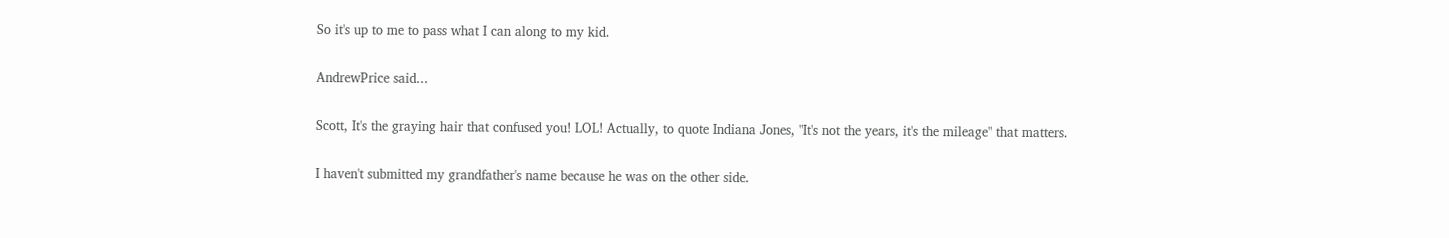So it's up to me to pass what I can along to my kid.

AndrewPrice said...

Scott, It's the graying hair that confused you! LOL! Actually, to quote Indiana Jones, "It's not the years, it's the mileage" that matters.

I haven't submitted my grandfather's name because he was on the other side.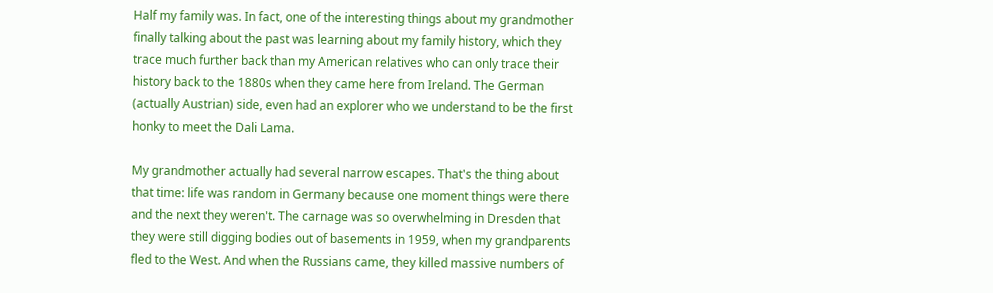Half my family was. In fact, one of the interesting things about my grandmother finally talking about the past was learning about my family history, which they trace much further back than my American relatives who can only trace their history back to the 1880s when they came here from Ireland. The German (actually Austrian) side, even had an explorer who we understand to be the first honky to meet the Dali Lama.

My grandmother actually had several narrow escapes. That's the thing about that time: life was random in Germany because one moment things were there and the next they weren't. The carnage was so overwhelming in Dresden that they were still digging bodies out of basements in 1959, when my grandparents fled to the West. And when the Russians came, they killed massive numbers of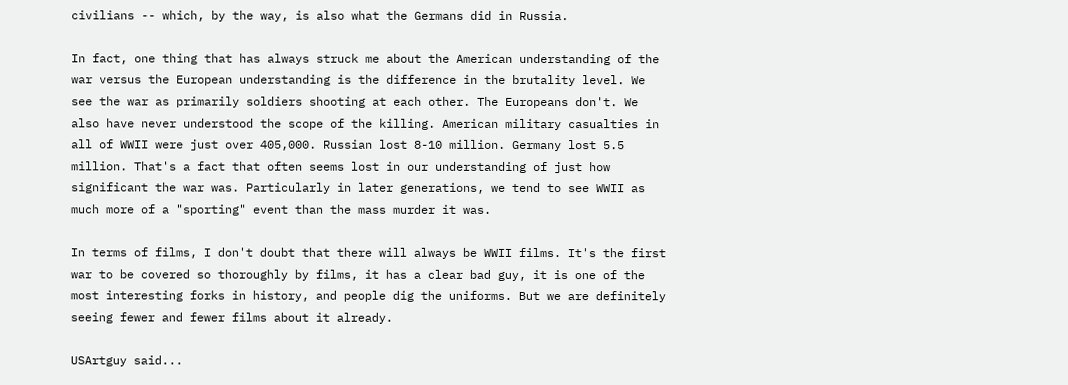civilians -- which, by the way, is also what the Germans did in Russia.

In fact, one thing that has always struck me about the American understanding of the war versus the European understanding is the difference in the brutality level. We see the war as primarily soldiers shooting at each other. The Europeans don't. We also have never understood the scope of the killing. American military casualties in all of WWII were just over 405,000. Russian lost 8-10 million. Germany lost 5.5 million. That's a fact that often seems lost in our understanding of just how significant the war was. Particularly in later generations, we tend to see WWII as much more of a "sporting" event than the mass murder it was.

In terms of films, I don't doubt that there will always be WWII films. It's the first war to be covered so thoroughly by films, it has a clear bad guy, it is one of the most interesting forks in history, and people dig the uniforms. But we are definitely seeing fewer and fewer films about it already.

USArtguy said...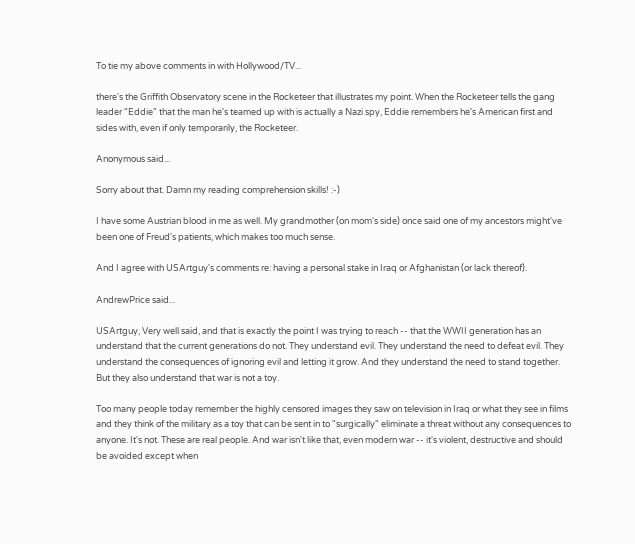To tie my above comments in with Hollywood/TV...

there's the Griffith Observatory scene in the Rocketeer that illustrates my point. When the Rocketeer tells the gang leader "Eddie" that the man he's teamed up with is actually a Nazi spy, Eddie remembers he's American first and sides with, even if only temporarily, the Rocketeer.

Anonymous said...

Sorry about that. Damn my reading comprehension skills! :-)

I have some Austrian blood in me as well. My grandmother (on mom's side) once said one of my ancestors might've been one of Freud's patients, which makes too much sense.

And I agree with USArtguy's comments re: having a personal stake in Iraq or Afghanistan (or lack thereof).

AndrewPrice said...

USArtguy, Very well said, and that is exactly the point I was trying to reach -- that the WWII generation has an understand that the current generations do not. They understand evil. They understand the need to defeat evil. They understand the consequences of ignoring evil and letting it grow. And they understand the need to stand together. But they also understand that war is not a toy.

Too many people today remember the highly censored images they saw on television in Iraq or what they see in films and they think of the military as a toy that can be sent in to "surgically" eliminate a threat without any consequences to anyone. It's not. These are real people. And war isn't like that, even modern war -- it's violent, destructive and should be avoided except when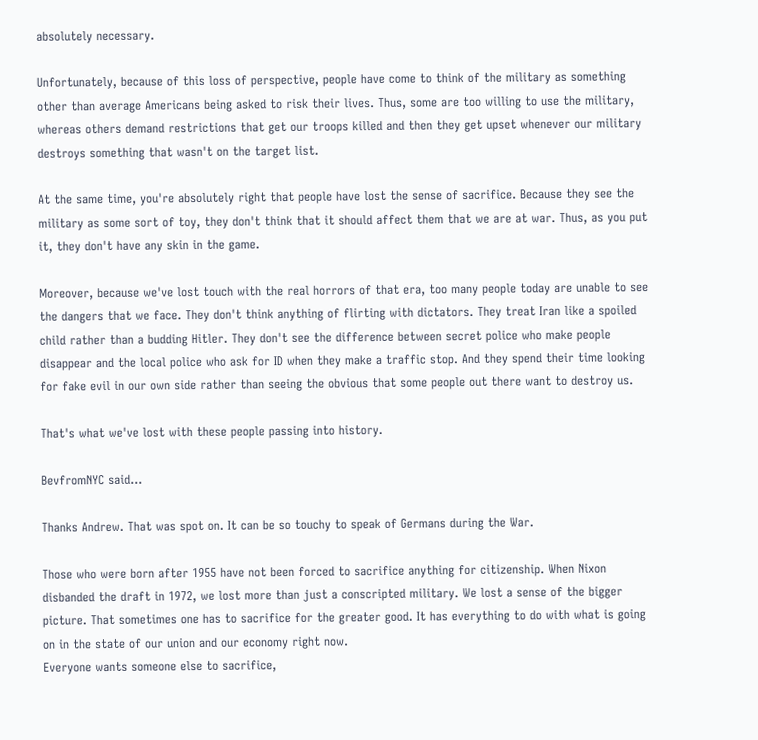absolutely necessary.

Unfortunately, because of this loss of perspective, people have come to think of the military as something other than average Americans being asked to risk their lives. Thus, some are too willing to use the military, whereas others demand restrictions that get our troops killed and then they get upset whenever our military destroys something that wasn't on the target list.

At the same time, you're absolutely right that people have lost the sense of sacrifice. Because they see the military as some sort of toy, they don't think that it should affect them that we are at war. Thus, as you put it, they don't have any skin in the game.

Moreover, because we've lost touch with the real horrors of that era, too many people today are unable to see the dangers that we face. They don't think anything of flirting with dictators. They treat Iran like a spoiled child rather than a budding Hitler. They don't see the difference between secret police who make people disappear and the local police who ask for ID when they make a traffic stop. And they spend their time looking for fake evil in our own side rather than seeing the obvious that some people out there want to destroy us.

That's what we've lost with these people passing into history.

BevfromNYC said...

Thanks Andrew. That was spot on. It can be so touchy to speak of Germans during the War.

Those who were born after 1955 have not been forced to sacrifice anything for citizenship. When Nixon disbanded the draft in 1972, we lost more than just a conscripted military. We lost a sense of the bigger picture. That sometimes one has to sacrifice for the greater good. It has everything to do with what is going on in the state of our union and our economy right now.
Everyone wants someone else to sacrifice,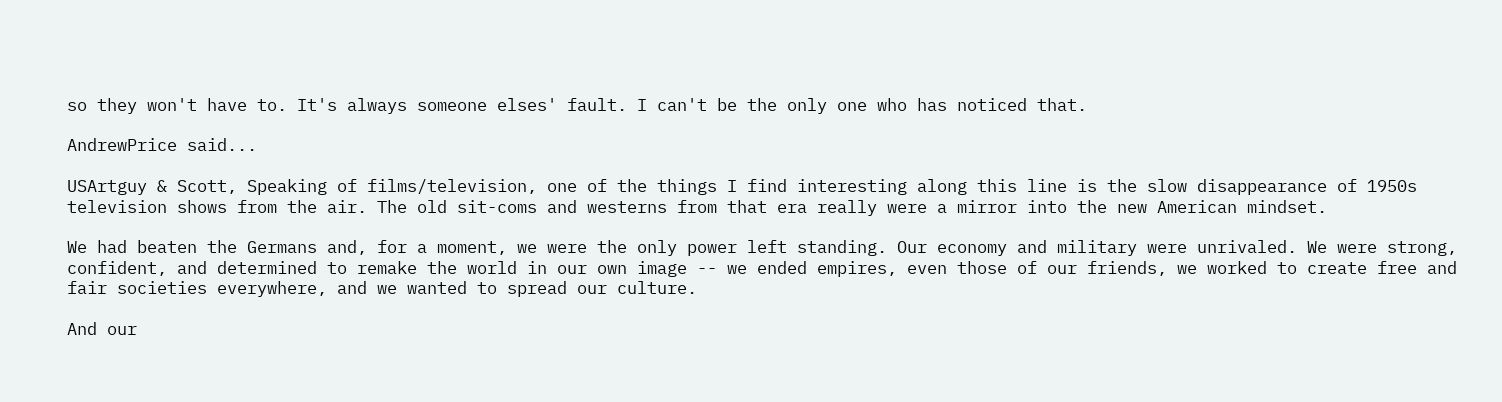so they won't have to. It's always someone elses' fault. I can't be the only one who has noticed that.

AndrewPrice said...

USArtguy & Scott, Speaking of films/television, one of the things I find interesting along this line is the slow disappearance of 1950s television shows from the air. The old sit-coms and westerns from that era really were a mirror into the new American mindset.

We had beaten the Germans and, for a moment, we were the only power left standing. Our economy and military were unrivaled. We were strong, confident, and determined to remake the world in our own image -- we ended empires, even those of our friends, we worked to create free and fair societies everywhere, and we wanted to spread our culture.

And our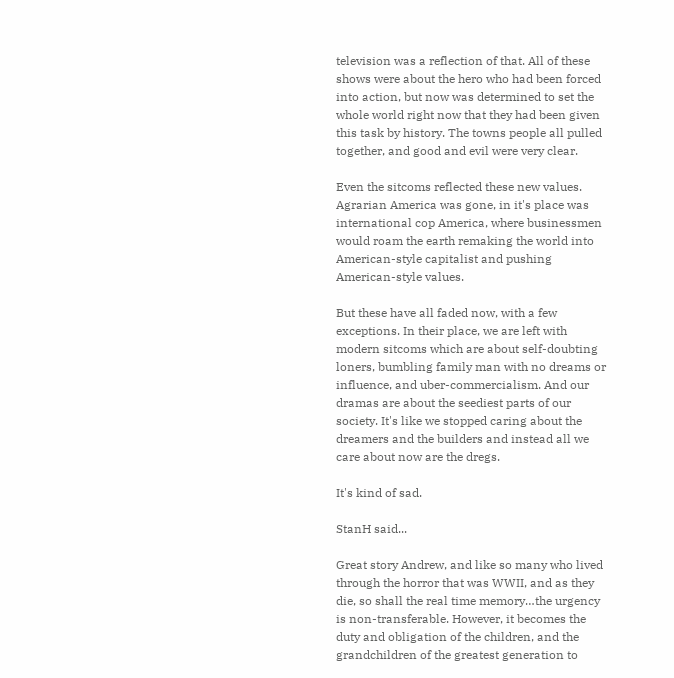television was a reflection of that. All of these shows were about the hero who had been forced into action, but now was determined to set the whole world right now that they had been given this task by history. The towns people all pulled together, and good and evil were very clear.

Even the sitcoms reflected these new values. Agrarian America was gone, in it's place was international cop America, where businessmen would roam the earth remaking the world into American-style capitalist and pushing American-style values.

But these have all faded now, with a few exceptions. In their place, we are left with modern sitcoms which are about self-doubting loners, bumbling family man with no dreams or influence, and uber-commercialism. And our dramas are about the seediest parts of our society. It's like we stopped caring about the dreamers and the builders and instead all we care about now are the dregs.

It's kind of sad.

StanH said...

Great story Andrew, and like so many who lived through the horror that was WWII, and as they die, so shall the real time memory…the urgency is non-transferable. However, it becomes the duty and obligation of the children, and the grandchildren of the greatest generation to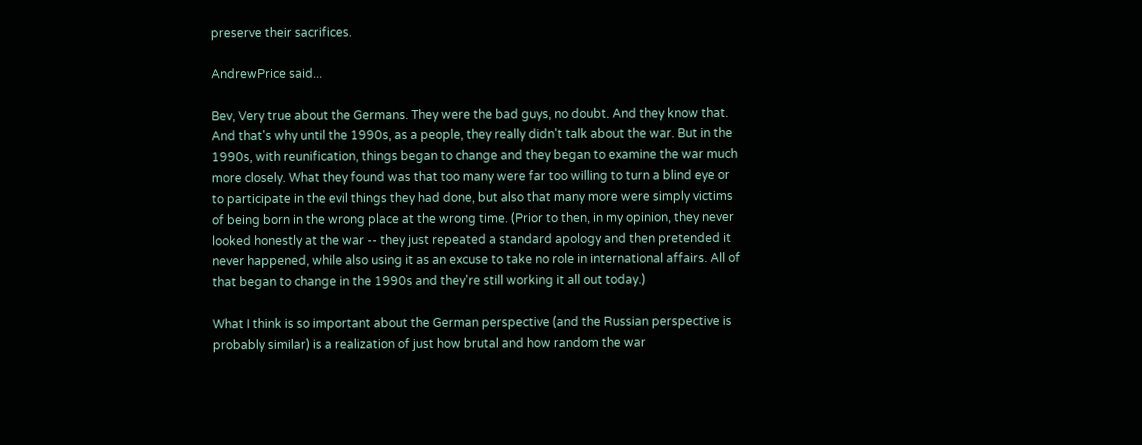preserve their sacrifices.

AndrewPrice said...

Bev, Very true about the Germans. They were the bad guys, no doubt. And they know that. And that's why until the 1990s, as a people, they really didn't talk about the war. But in the 1990s, with reunification, things began to change and they began to examine the war much more closely. What they found was that too many were far too willing to turn a blind eye or to participate in the evil things they had done, but also that many more were simply victims of being born in the wrong place at the wrong time. (Prior to then, in my opinion, they never looked honestly at the war -- they just repeated a standard apology and then pretended it never happened, while also using it as an excuse to take no role in international affairs. All of that began to change in the 1990s and they're still working it all out today.)

What I think is so important about the German perspective (and the Russian perspective is probably similar) is a realization of just how brutal and how random the war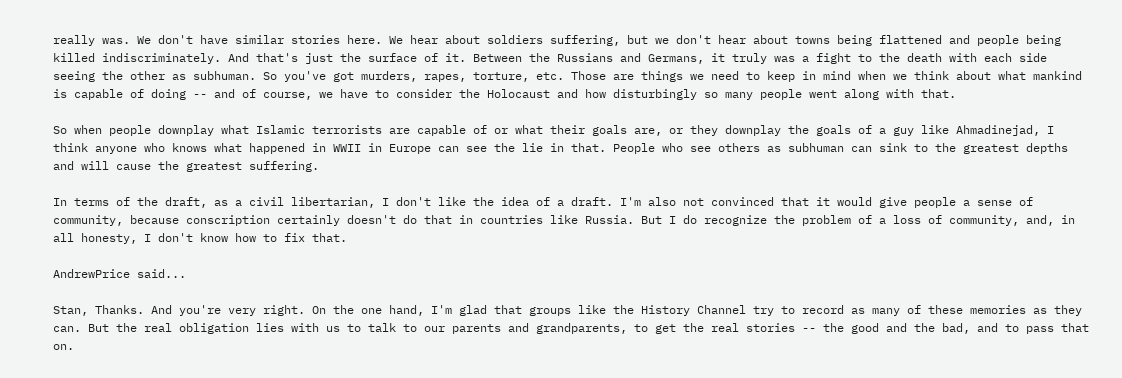really was. We don't have similar stories here. We hear about soldiers suffering, but we don't hear about towns being flattened and people being killed indiscriminately. And that's just the surface of it. Between the Russians and Germans, it truly was a fight to the death with each side seeing the other as subhuman. So you've got murders, rapes, torture, etc. Those are things we need to keep in mind when we think about what mankind is capable of doing -- and of course, we have to consider the Holocaust and how disturbingly so many people went along with that.

So when people downplay what Islamic terrorists are capable of or what their goals are, or they downplay the goals of a guy like Ahmadinejad, I think anyone who knows what happened in WWII in Europe can see the lie in that. People who see others as subhuman can sink to the greatest depths and will cause the greatest suffering.

In terms of the draft, as a civil libertarian, I don't like the idea of a draft. I'm also not convinced that it would give people a sense of community, because conscription certainly doesn't do that in countries like Russia. But I do recognize the problem of a loss of community, and, in all honesty, I don't know how to fix that.

AndrewPrice said...

Stan, Thanks. And you're very right. On the one hand, I'm glad that groups like the History Channel try to record as many of these memories as they can. But the real obligation lies with us to talk to our parents and grandparents, to get the real stories -- the good and the bad, and to pass that on.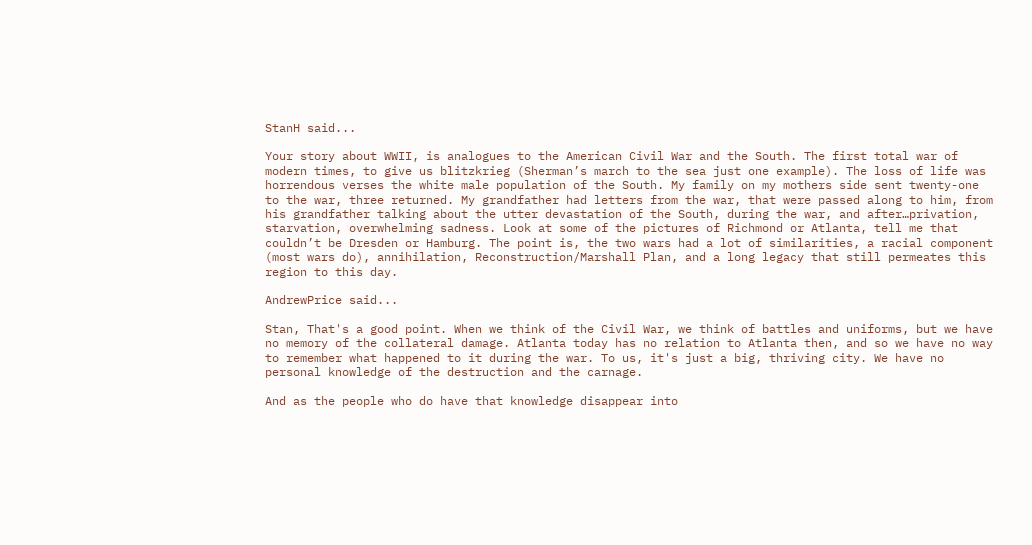StanH said...

Your story about WWII, is analogues to the American Civil War and the South. The first total war of modern times, to give us blitzkrieg (Sherman’s march to the sea just one example). The loss of life was horrendous verses the white male population of the South. My family on my mothers side sent twenty-one to the war, three returned. My grandfather had letters from the war, that were passed along to him, from his grandfather talking about the utter devastation of the South, during the war, and after…privation, starvation, overwhelming sadness. Look at some of the pictures of Richmond or Atlanta, tell me that couldn’t be Dresden or Hamburg. The point is, the two wars had a lot of similarities, a racial component (most wars do), annihilation, Reconstruction/Marshall Plan, and a long legacy that still permeates this region to this day.

AndrewPrice said...

Stan, That's a good point. When we think of the Civil War, we think of battles and uniforms, but we have no memory of the collateral damage. Atlanta today has no relation to Atlanta then, and so we have no way to remember what happened to it during the war. To us, it's just a big, thriving city. We have no personal knowledge of the destruction and the carnage.

And as the people who do have that knowledge disappear into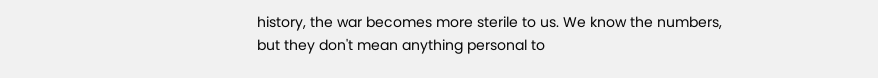history, the war becomes more sterile to us. We know the numbers, but they don't mean anything personal to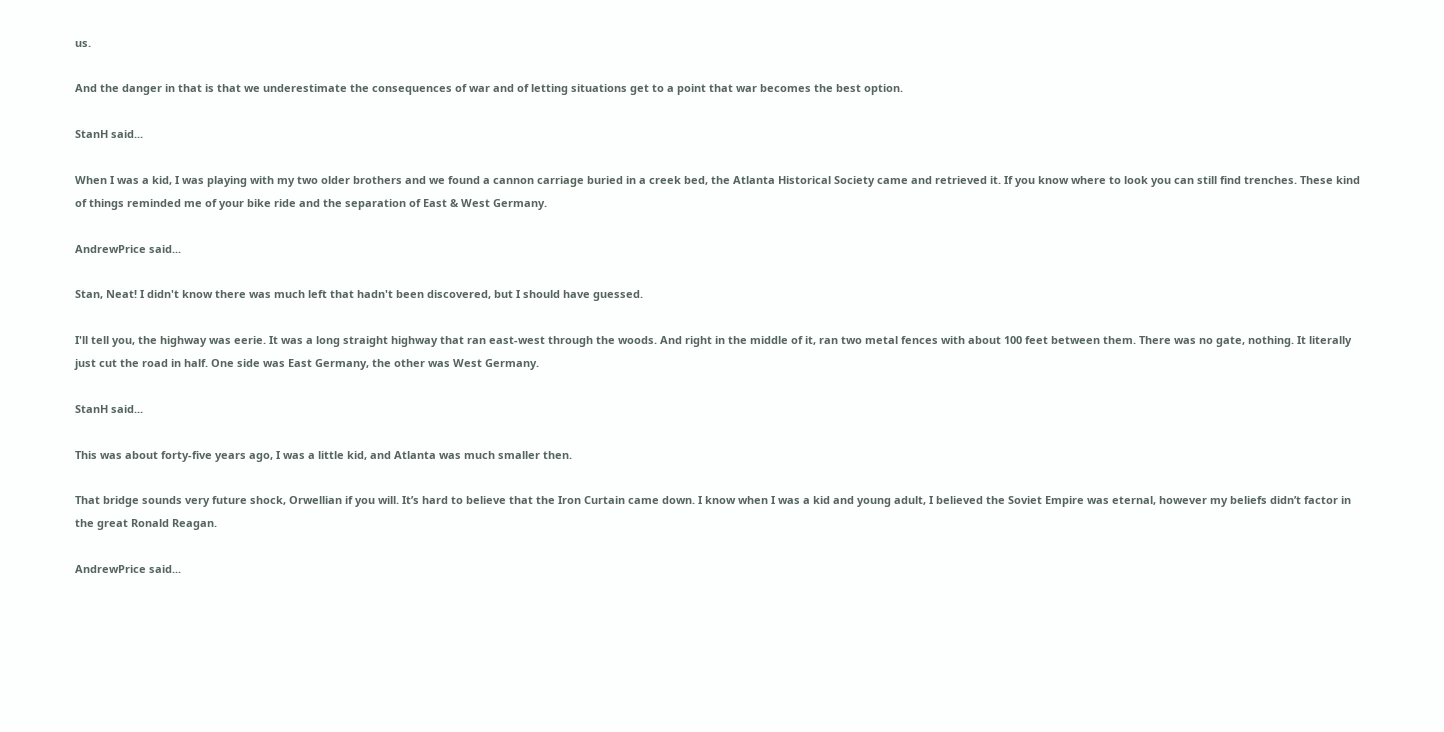us.

And the danger in that is that we underestimate the consequences of war and of letting situations get to a point that war becomes the best option.

StanH said...

When I was a kid, I was playing with my two older brothers and we found a cannon carriage buried in a creek bed, the Atlanta Historical Society came and retrieved it. If you know where to look you can still find trenches. These kind of things reminded me of your bike ride and the separation of East & West Germany.

AndrewPrice said...

Stan, Neat! I didn't know there was much left that hadn't been discovered, but I should have guessed.

I'll tell you, the highway was eerie. It was a long straight highway that ran east-west through the woods. And right in the middle of it, ran two metal fences with about 100 feet between them. There was no gate, nothing. It literally just cut the road in half. One side was East Germany, the other was West Germany.

StanH said...

This was about forty-five years ago, I was a little kid, and Atlanta was much smaller then.

That bridge sounds very future shock, Orwellian if you will. It’s hard to believe that the Iron Curtain came down. I know when I was a kid and young adult, I believed the Soviet Empire was eternal, however my beliefs didn’t factor in the great Ronald Reagan.

AndrewPrice said...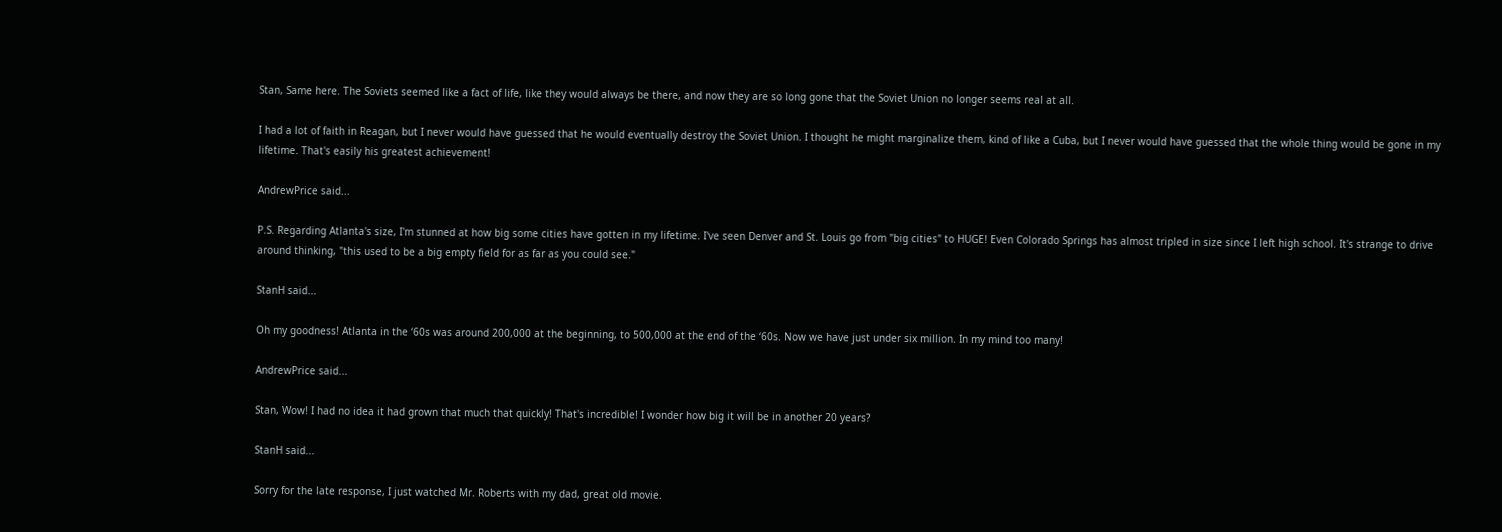Stan, Same here. The Soviets seemed like a fact of life, like they would always be there, and now they are so long gone that the Soviet Union no longer seems real at all.

I had a lot of faith in Reagan, but I never would have guessed that he would eventually destroy the Soviet Union. I thought he might marginalize them, kind of like a Cuba, but I never would have guessed that the whole thing would be gone in my lifetime. That's easily his greatest achievement!

AndrewPrice said...

P.S. Regarding Atlanta's size, I'm stunned at how big some cities have gotten in my lifetime. I've seen Denver and St. Louis go from "big cities" to HUGE! Even Colorado Springs has almost tripled in size since I left high school. It's strange to drive around thinking, "this used to be a big empty field for as far as you could see."

StanH said...

Oh my goodness! Atlanta in the ‘60s was around 200,000 at the beginning, to 500,000 at the end of the ‘60s. Now we have just under six million. In my mind too many!

AndrewPrice said...

Stan, Wow! I had no idea it had grown that much that quickly! That's incredible! I wonder how big it will be in another 20 years?

StanH said...

Sorry for the late response, I just watched Mr. Roberts with my dad, great old movie.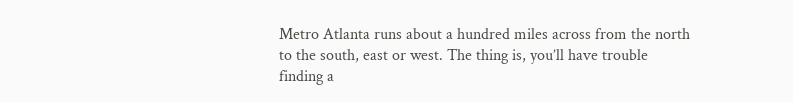Metro Atlanta runs about a hundred miles across from the north to the south, east or west. The thing is, you’ll have trouble finding a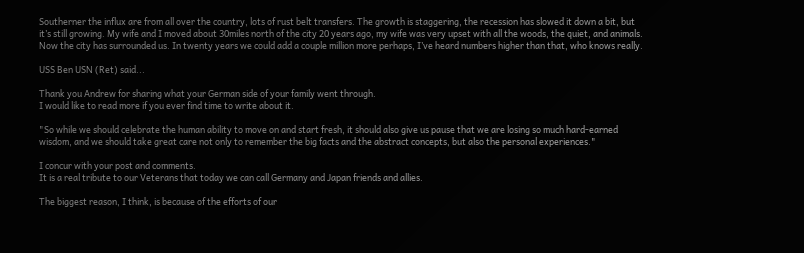Southerner the influx are from all over the country, lots of rust belt transfers. The growth is staggering, the recession has slowed it down a bit, but it’s still growing. My wife and I moved about 30miles north of the city 20 years ago, my wife was very upset with all the woods, the quiet, and animals. Now the city has surrounded us. In twenty years we could add a couple million more perhaps, I’ve heard numbers higher than that, who knows really.

USS Ben USN (Ret) said...

Thank you Andrew for sharing what your German side of your family went through.
I would like to read more if you ever find time to write about it.

"So while we should celebrate the human ability to move on and start fresh, it should also give us pause that we are losing so much hard-earned wisdom, and we should take great care not only to remember the big facts and the abstract concepts, but also the personal experiences."

I concur with your post and comments.
It is a real tribute to our Veterans that today we can call Germany and Japan friends and allies.

The biggest reason, I think, is because of the efforts of our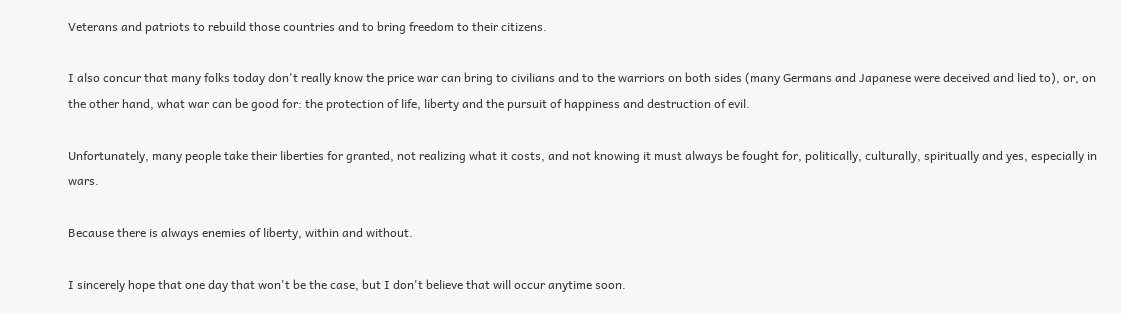Veterans and patriots to rebuild those countries and to bring freedom to their citizens.

I also concur that many folks today don't really know the price war can bring to civilians and to the warriors on both sides (many Germans and Japanese were deceived and lied to), or, on the other hand, what war can be good for: the protection of life, liberty and the pursuit of happiness and destruction of evil.

Unfortunately, many people take their liberties for granted, not realizing what it costs, and not knowing it must always be fought for, politically, culturally, spiritually and yes, especially in wars.

Because there is always enemies of liberty, within and without.

I sincerely hope that one day that won't be the case, but I don't believe that will occur anytime soon.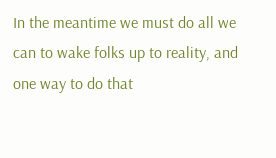In the meantime we must do all we can to wake folks up to reality, and one way to do that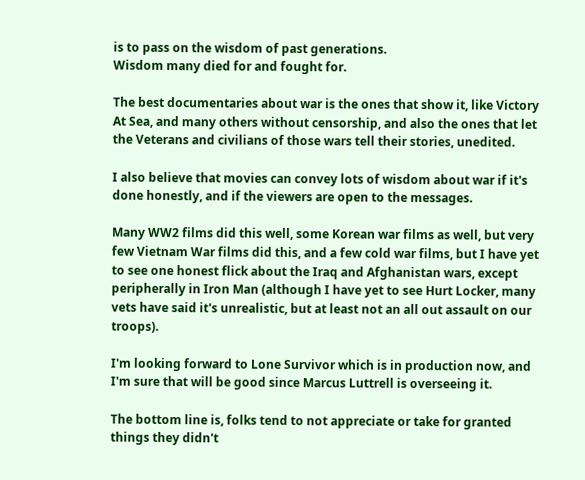is to pass on the wisdom of past generations.
Wisdom many died for and fought for.

The best documentaries about war is the ones that show it, like Victory At Sea, and many others without censorship, and also the ones that let the Veterans and civilians of those wars tell their stories, unedited.

I also believe that movies can convey lots of wisdom about war if it's done honestly, and if the viewers are open to the messages.

Many WW2 films did this well, some Korean war films as well, but very few Vietnam War films did this, and a few cold war films, but I have yet to see one honest flick about the Iraq and Afghanistan wars, except peripherally in Iron Man (although I have yet to see Hurt Locker, many vets have said it's unrealistic, but at least not an all out assault on our troops).

I'm looking forward to Lone Survivor which is in production now, and I'm sure that will be good since Marcus Luttrell is overseeing it.

The bottom line is, folks tend to not appreciate or take for granted things they didn't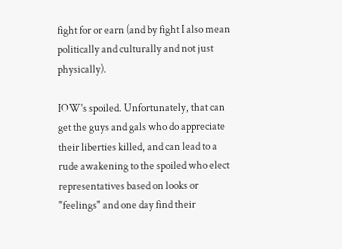fight for or earn (and by fight I also mean politically and culturally and not just physically).

IOW's spoiled. Unfortunately, that can get the guys and gals who do appreciate their liberties killed, and can lead to a rude awakening to the spoiled who elect representatives based on looks or "feelings" and one day find their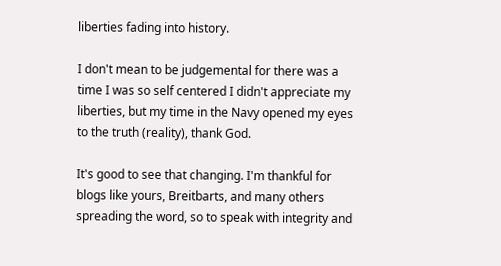liberties fading into history.

I don't mean to be judgemental for there was a time I was so self centered I didn't appreciate my liberties, but my time in the Navy opened my eyes to the truth (reality), thank God.

It's good to see that changing. I'm thankful for blogs like yours, Breitbarts, and many others spreading the word, so to speak with integrity and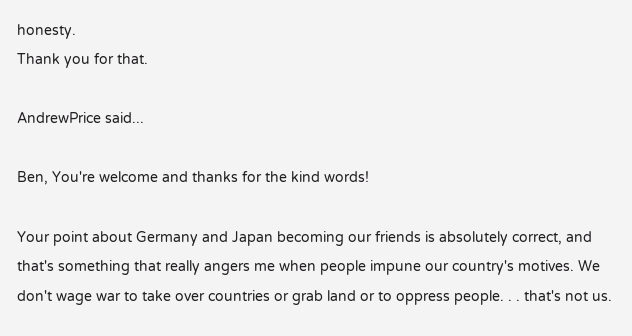honesty.
Thank you for that.

AndrewPrice said...

Ben, You're welcome and thanks for the kind words!

Your point about Germany and Japan becoming our friends is absolutely correct, and that's something that really angers me when people impune our country's motives. We don't wage war to take over countries or grab land or to oppress people. . . that's not us.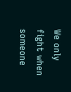We only fight when someone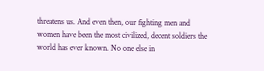threatens us. And even then, our fighting men and women have been the most civilized, decent soldiers the world has ever known. No one else in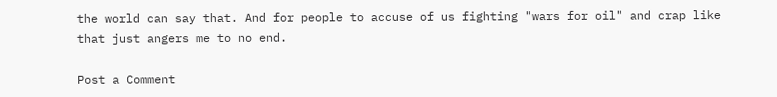the world can say that. And for people to accuse of us fighting "wars for oil" and crap like that just angers me to no end.

Post a Comment